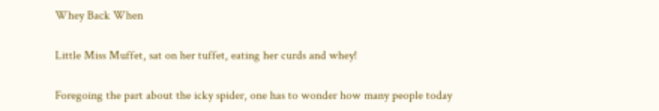Whey Back When

Little Miss Muffet, sat on her tuffet, eating her curds and whey!

Foregoing the part about the icky spider, one has to wonder how many people today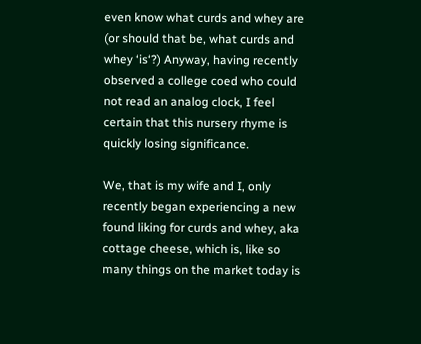even know what curds and whey are (or should that be, what curds and whey ‘is‘?) Anyway, having recently observed a college coed who could not read an analog clock, I feel certain that this nursery rhyme is quickly losing significance.

We, that is my wife and I, only recently began experiencing a new found liking for curds and whey, aka cottage cheese, which is, like so many things on the market today is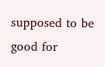supposed to be good for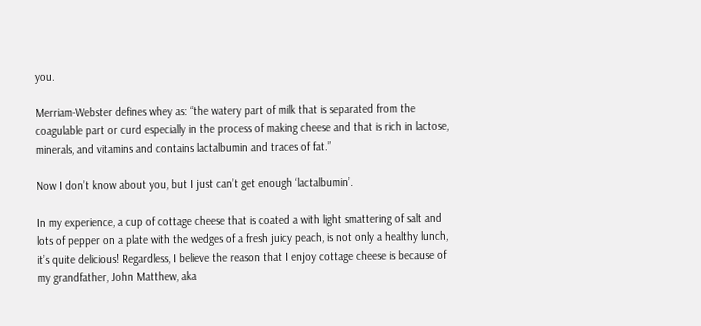you.

Merriam-Webster defines whey as: “the watery part of milk that is separated from the coagulable part or curd especially in the process of making cheese and that is rich in lactose, minerals, and vitamins and contains lactalbumin and traces of fat.”

Now I don’t know about you, but I just can’t get enough ‘lactalbumin’.

In my experience, a cup of cottage cheese that is coated a with light smattering of salt and lots of pepper on a plate with the wedges of a fresh juicy peach, is not only a healthy lunch, it’s quite delicious! Regardless, I believe the reason that I enjoy cottage cheese is because of my grandfather, John Matthew, aka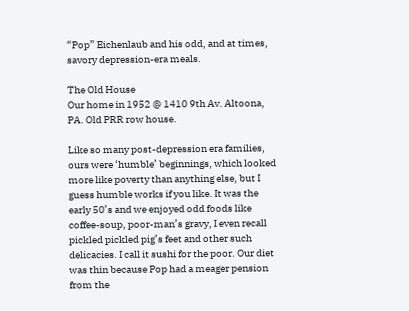“Pop” Eichenlaub and his odd, and at times, savory depression-era meals.

The Old House
Our home in 1952 @ 1410 9th Av. Altoona, PA. Old PRR row house.

Like so many post-depression era families, ours were ‘humble’ beginnings, which looked more like poverty than anything else, but I guess humble works if you like. It was the early 50’s and we enjoyed odd foods like coffee-soup, poor-man’s gravy, I even recall pickled pickled pig’s feet and other such delicacies. I call it sushi for the poor. Our diet was thin because Pop had a meager pension from the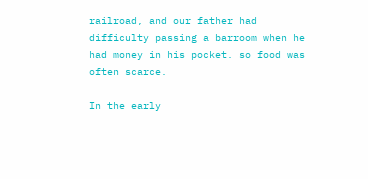railroad, and our father had difficulty passing a barroom when he had money in his pocket. so food was often scarce.

In the early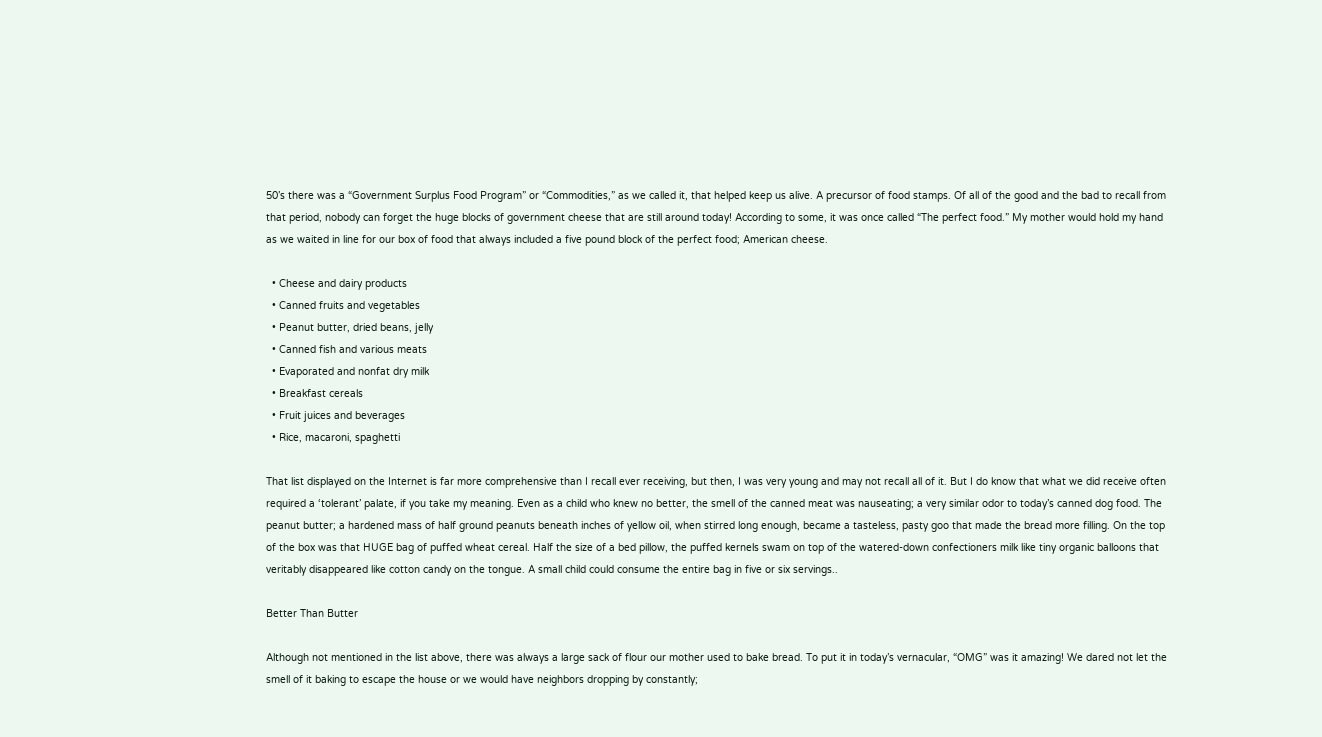50’s there was a “Government Surplus Food Program” or “Commodities,” as we called it, that helped keep us alive. A precursor of food stamps. Of all of the good and the bad to recall from that period, nobody can forget the huge blocks of government cheese that are still around today! According to some, it was once called “The perfect food.” My mother would hold my hand as we waited in line for our box of food that always included a five pound block of the perfect food; American cheese.

  • Cheese and dairy products
  • Canned fruits and vegetables
  • Peanut butter, dried beans, jelly
  • Canned fish and various meats
  • Evaporated and nonfat dry milk
  • Breakfast cereals
  • Fruit juices and beverages
  • Rice, macaroni, spaghetti

That list displayed on the Internet is far more comprehensive than I recall ever receiving, but then, I was very young and may not recall all of it. But I do know that what we did receive often required a ‘tolerant’ palate, if you take my meaning. Even as a child who knew no better, the smell of the canned meat was nauseating; a very similar odor to today’s canned dog food. The peanut butter; a hardened mass of half ground peanuts beneath inches of yellow oil, when stirred long enough, became a tasteless, pasty goo that made the bread more filling. On the top of the box was that HUGE bag of puffed wheat cereal. Half the size of a bed pillow, the puffed kernels swam on top of the watered-down confectioners milk like tiny organic balloons that veritably disappeared like cotton candy on the tongue. A small child could consume the entire bag in five or six servings..

Better Than Butter

Although not mentioned in the list above, there was always a large sack of flour our mother used to bake bread. To put it in today’s vernacular, “OMG” was it amazing! We dared not let the smell of it baking to escape the house or we would have neighbors dropping by constantly;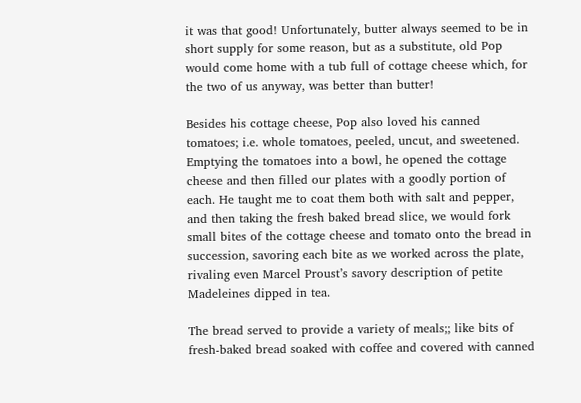it was that good! Unfortunately, butter always seemed to be in short supply for some reason, but as a substitute, old Pop would come home with a tub full of cottage cheese which, for the two of us anyway, was better than butter!

Besides his cottage cheese, Pop also loved his canned tomatoes; i.e. whole tomatoes, peeled, uncut, and sweetened. Emptying the tomatoes into a bowl, he opened the cottage cheese and then filled our plates with a goodly portion of each. He taught me to coat them both with salt and pepper, and then taking the fresh baked bread slice, we would fork small bites of the cottage cheese and tomato onto the bread in succession, savoring each bite as we worked across the plate, rivaling even Marcel Proust’s savory description of petite Madeleines dipped in tea.

The bread served to provide a variety of meals;; like bits of fresh-baked bread soaked with coffee and covered with canned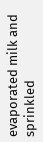evaporated milk and sprinkled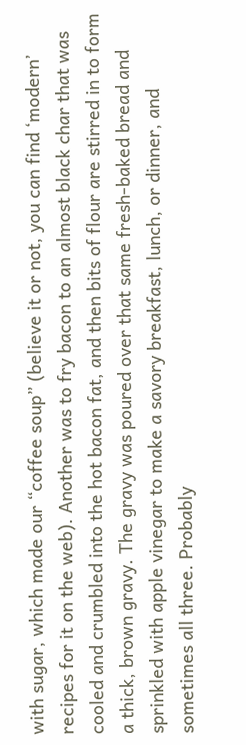with sugar, which made our “coffee soup” (believe it or not, you can find ‘modern’ recipes for it on the web). Another was to fry bacon to an almost black char that was cooled and crumbled into the hot bacon fat, and then bits of flour are stirred in to form a thick, brown gravy. The gravy was poured over that same fresh-baked bread and sprinkled with apple vinegar to make a savory breakfast, lunch, or dinner, and sometimes all three. Probably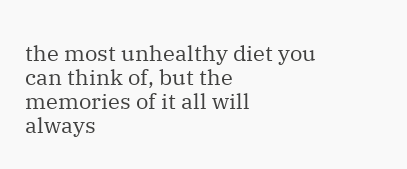the most unhealthy diet you can think of, but the memories of it all will always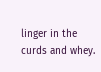linger in the curds and whey.